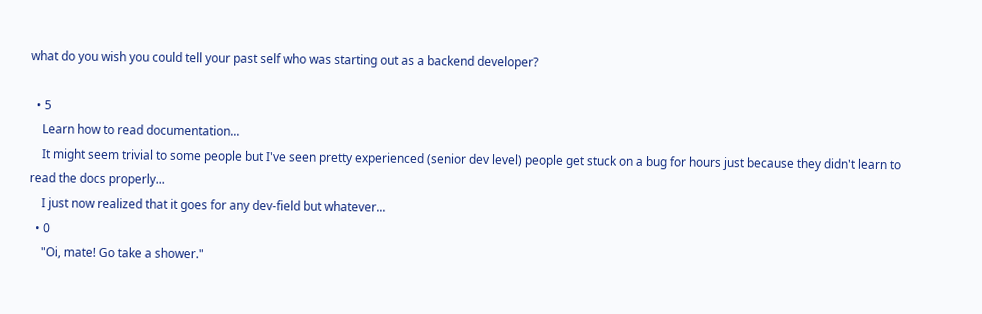what do you wish you could tell your past self who was starting out as a backend developer?

  • 5
    Learn how to read documentation...
    It might seem trivial to some people but I've seen pretty experienced (senior dev level) people get stuck on a bug for hours just because they didn't learn to read the docs properly...
    I just now realized that it goes for any dev-field but whatever...
  • 0
    "Oi, mate! Go take a shower."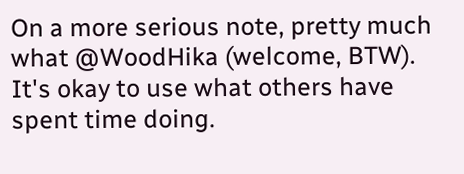On a more serious note, pretty much what @WoodHika (welcome, BTW). It's okay to use what others have spent time doing.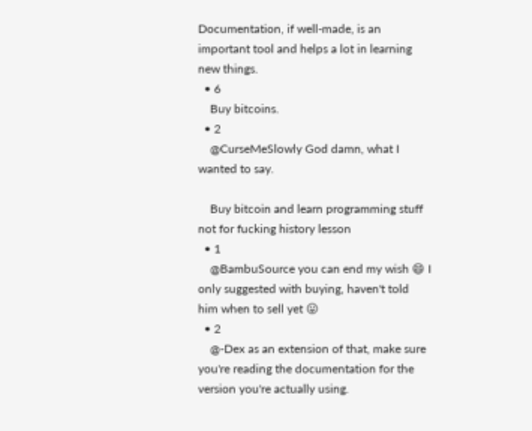Documentation, if well-made, is an important tool and helps a lot in learning new things.
  • 6
    Buy bitcoins.
  • 2
    @CurseMeSlowly God damn, what I wanted to say.

    Buy bitcoin and learn programming stuff not for fucking history lesson
  • 1
    @BambuSource you can end my wish 😄 I only suggested with buying, haven't told him when to sell yet 😛
  • 2
    @-Dex as an extension of that, make sure you're reading the documentation for the version you're actually using.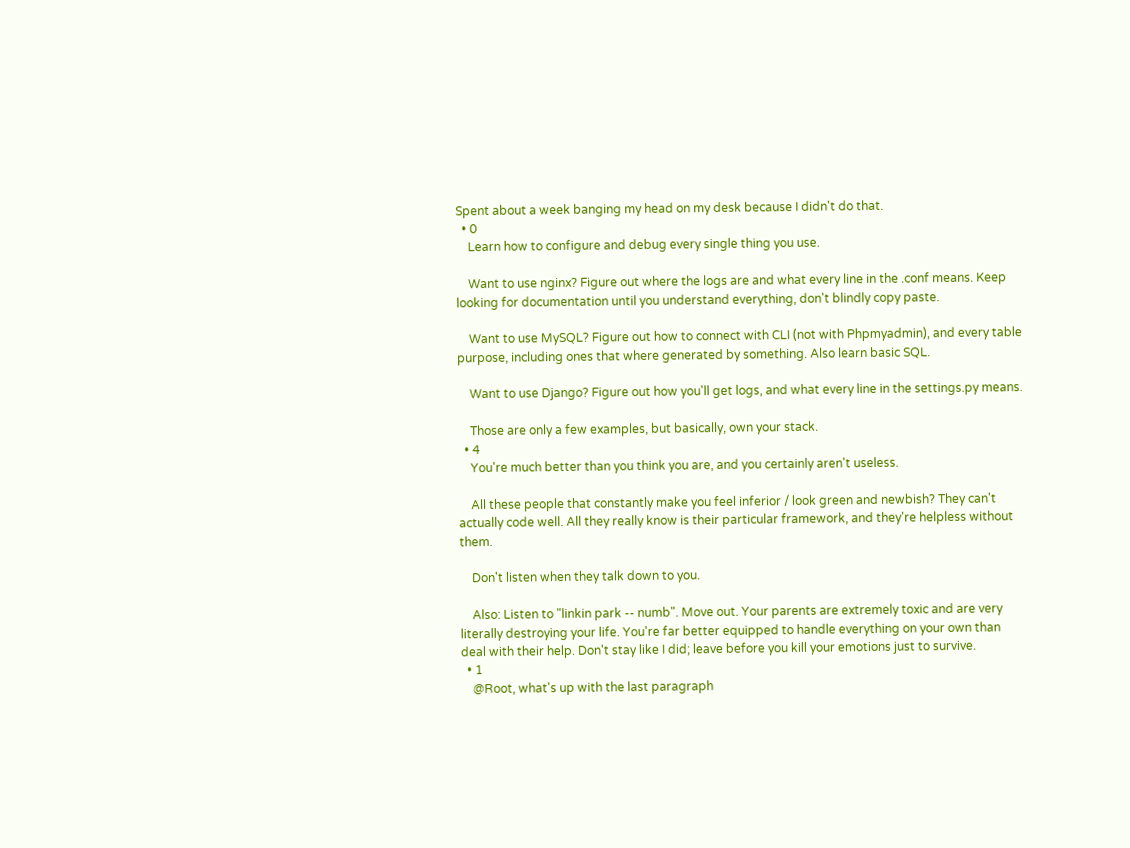Spent about a week banging my head on my desk because I didn't do that.
  • 0
    Learn how to configure and debug every single thing you use.

    Want to use nginx? Figure out where the logs are and what every line in the .conf means. Keep looking for documentation until you understand everything, don't blindly copy paste.

    Want to use MySQL? Figure out how to connect with CLI (not with Phpmyadmin), and every table purpose, including ones that where generated by something. Also learn basic SQL.

    Want to use Django? Figure out how you'll get logs, and what every line in the settings.py means.

    Those are only a few examples, but basically, own your stack.
  • 4
    You're much better than you think you are, and you certainly aren't useless.

    All these people that constantly make you feel inferior / look green and newbish? They can't actually code well. All they really know is their particular framework, and they're helpless without them.

    Don't listen when they talk down to you.

    Also: Listen to "linkin park -- numb". Move out. Your parents are extremely toxic and are very literally destroying your life. You're far better equipped to handle everything on your own than deal with their help. Don't stay like I did; leave before you kill your emotions just to survive.
  • 1
    @Root, what's up with the last paragraph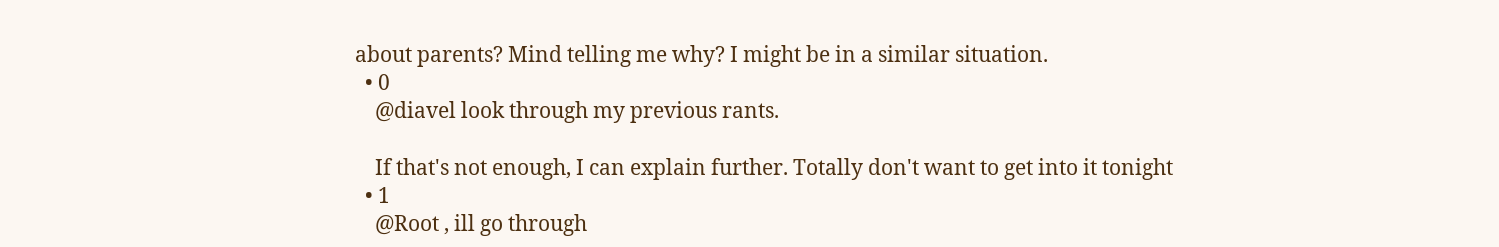about parents? Mind telling me why? I might be in a similar situation.
  • 0
    @diavel look through my previous rants.

    If that's not enough, I can explain further. Totally don't want to get into it tonight
  • 1
    @Root , ill go through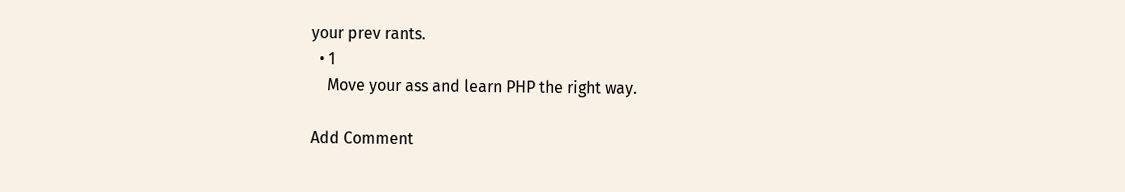your prev rants.
  • 1
    Move your ass and learn PHP the right way.

Add Comment